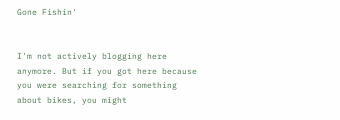Gone Fishin'


I'm not actively blogging here anymore. But if you got here because you were searching for something about bikes, you might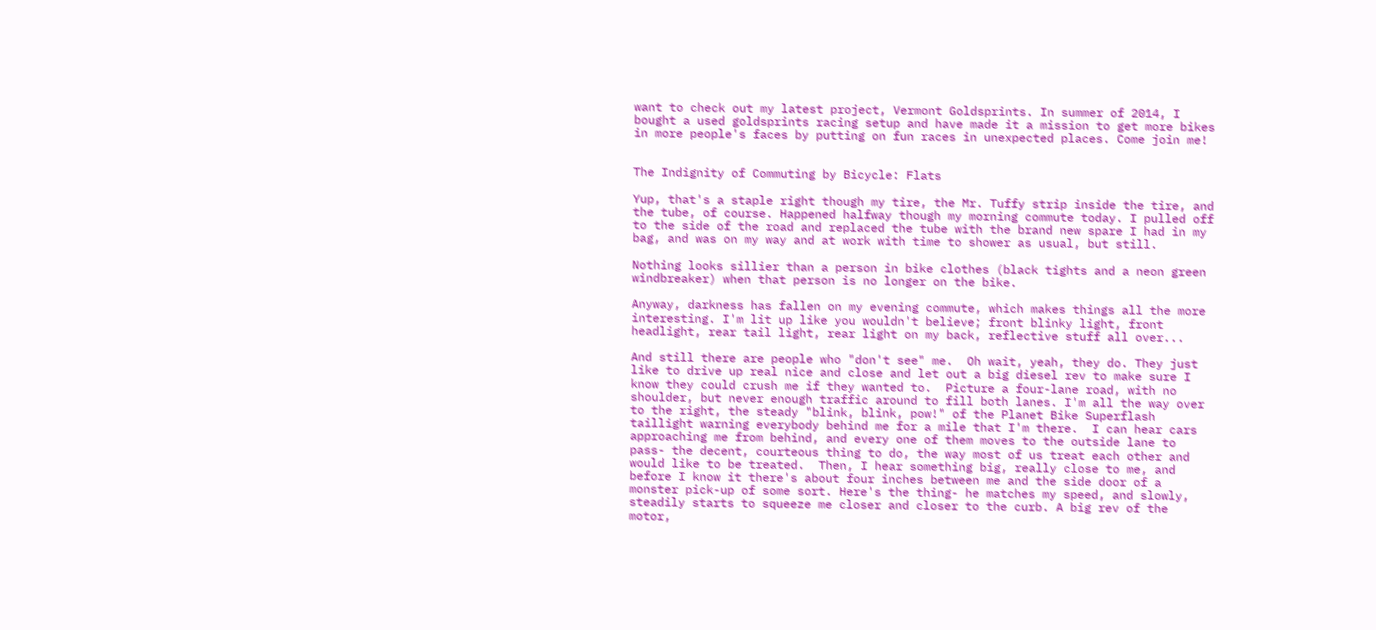want to check out my latest project, Vermont Goldsprints. In summer of 2014, I bought a used goldsprints racing setup and have made it a mission to get more bikes in more people's faces by putting on fun races in unexpected places. Come join me!


The Indignity of Commuting by Bicycle: Flats

Yup, that's a staple right though my tire, the Mr. Tuffy strip inside the tire, and the tube, of course. Happened halfway though my morning commute today. I pulled off to the side of the road and replaced the tube with the brand new spare I had in my bag, and was on my way and at work with time to shower as usual, but still.

Nothing looks sillier than a person in bike clothes (black tights and a neon green windbreaker) when that person is no longer on the bike.

Anyway, darkness has fallen on my evening commute, which makes things all the more interesting. I'm lit up like you wouldn't believe; front blinky light, front headlight, rear tail light, rear light on my back, reflective stuff all over...

And still there are people who "don't see" me.  Oh wait, yeah, they do. They just like to drive up real nice and close and let out a big diesel rev to make sure I know they could crush me if they wanted to.  Picture a four-lane road, with no shoulder, but never enough traffic around to fill both lanes. I'm all the way over to the right, the steady "blink, blink, pow!" of the Planet Bike Superflash taillight warning everybody behind me for a mile that I'm there.  I can hear cars approaching me from behind, and every one of them moves to the outside lane to pass- the decent, courteous thing to do, the way most of us treat each other and would like to be treated.  Then, I hear something big, really close to me, and before I know it there's about four inches between me and the side door of a monster pick-up of some sort. Here's the thing- he matches my speed, and slowly, steadily starts to squeeze me closer and closer to the curb. A big rev of the motor,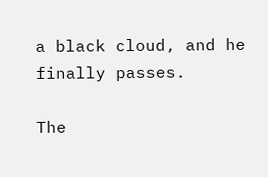a black cloud, and he finally passes.

The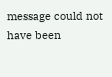message could not have been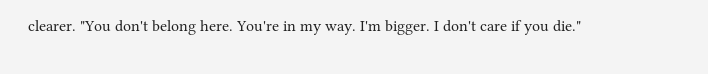clearer. "You don't belong here. You're in my way. I'm bigger. I don't care if you die."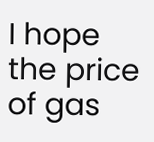I hope the price of gas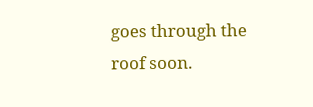goes through the roof soon.